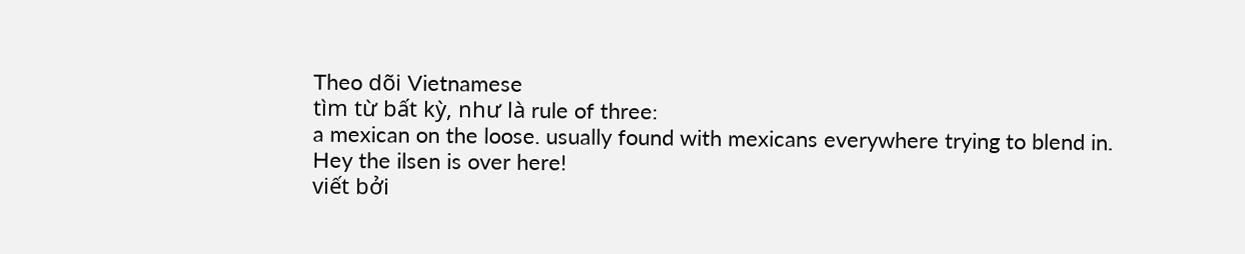Theo dõi Vietnamese
tìm từ bất kỳ, như là rule of three:
a mexican on the loose. usually found with mexicans everywhere trying to blend in.
Hey the ilsen is over here!
viết bởi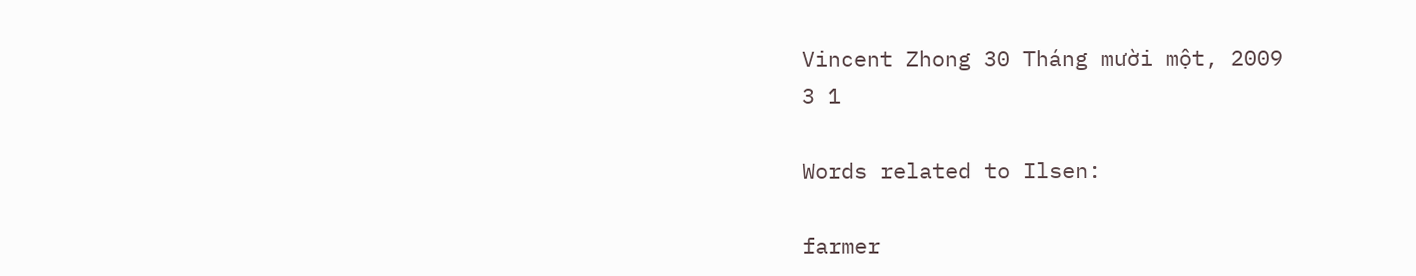Vincent Zhong 30 Tháng mười một, 2009
3 1

Words related to Ilsen:

farmer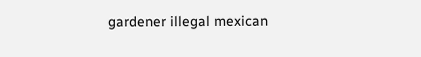gardener illegal mexican